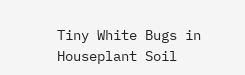Tiny White Bugs in Houseplant Soil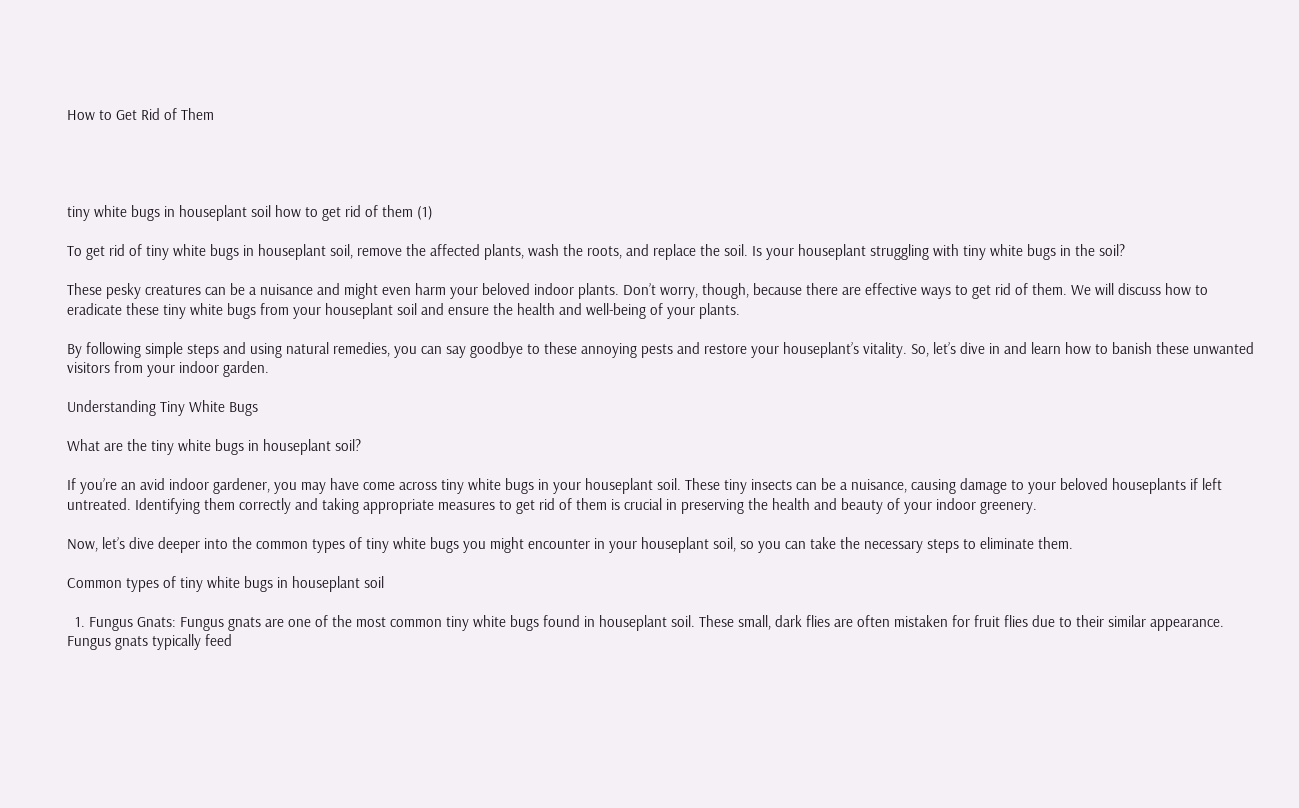How to Get Rid of Them




tiny white bugs in houseplant soil how to get rid of them (1)

To get rid of tiny white bugs in houseplant soil, remove the affected plants, wash the roots, and replace the soil. Is your houseplant struggling with tiny white bugs in the soil?

These pesky creatures can be a nuisance and might even harm your beloved indoor plants. Don’t worry, though, because there are effective ways to get rid of them. We will discuss how to eradicate these tiny white bugs from your houseplant soil and ensure the health and well-being of your plants.

By following simple steps and using natural remedies, you can say goodbye to these annoying pests and restore your houseplant’s vitality. So, let’s dive in and learn how to banish these unwanted visitors from your indoor garden.

Understanding Tiny White Bugs

What are the tiny white bugs in houseplant soil?

If you’re an avid indoor gardener, you may have come across tiny white bugs in your houseplant soil. These tiny insects can be a nuisance, causing damage to your beloved houseplants if left untreated. Identifying them correctly and taking appropriate measures to get rid of them is crucial in preserving the health and beauty of your indoor greenery.

Now, let’s dive deeper into the common types of tiny white bugs you might encounter in your houseplant soil, so you can take the necessary steps to eliminate them.

Common types of tiny white bugs in houseplant soil

  1. Fungus Gnats: Fungus gnats are one of the most common tiny white bugs found in houseplant soil. These small, dark flies are often mistaken for fruit flies due to their similar appearance. Fungus gnats typically feed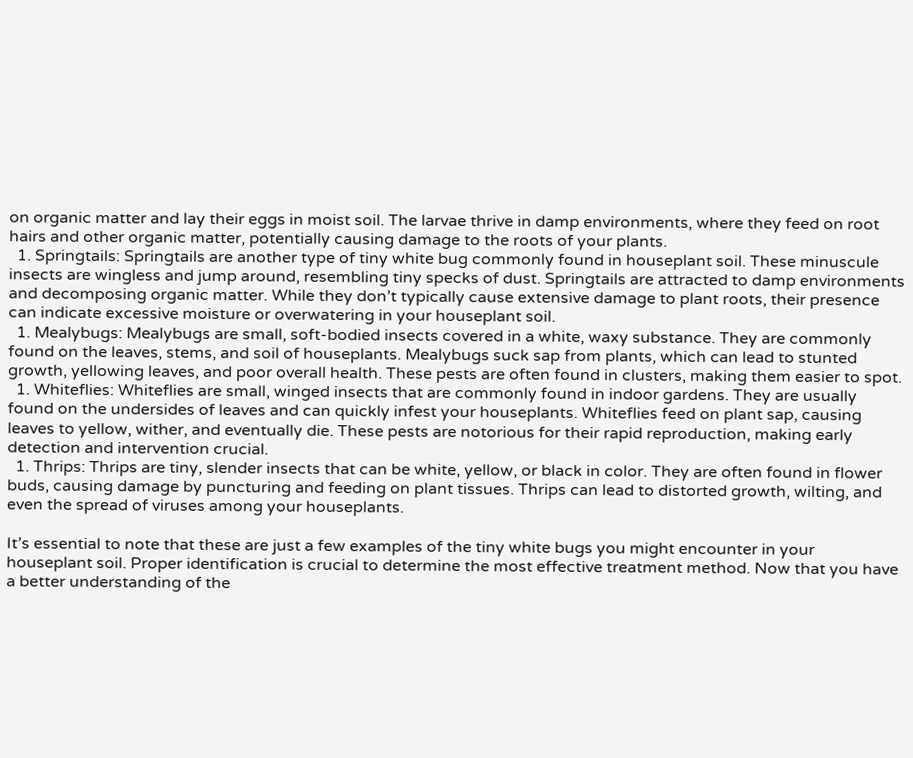on organic matter and lay their eggs in moist soil. The larvae thrive in damp environments, where they feed on root hairs and other organic matter, potentially causing damage to the roots of your plants.
  1. Springtails: Springtails are another type of tiny white bug commonly found in houseplant soil. These minuscule insects are wingless and jump around, resembling tiny specks of dust. Springtails are attracted to damp environments and decomposing organic matter. While they don’t typically cause extensive damage to plant roots, their presence can indicate excessive moisture or overwatering in your houseplant soil.
  1. Mealybugs: Mealybugs are small, soft-bodied insects covered in a white, waxy substance. They are commonly found on the leaves, stems, and soil of houseplants. Mealybugs suck sap from plants, which can lead to stunted growth, yellowing leaves, and poor overall health. These pests are often found in clusters, making them easier to spot.
  1. Whiteflies: Whiteflies are small, winged insects that are commonly found in indoor gardens. They are usually found on the undersides of leaves and can quickly infest your houseplants. Whiteflies feed on plant sap, causing leaves to yellow, wither, and eventually die. These pests are notorious for their rapid reproduction, making early detection and intervention crucial.
  1. Thrips: Thrips are tiny, slender insects that can be white, yellow, or black in color. They are often found in flower buds, causing damage by puncturing and feeding on plant tissues. Thrips can lead to distorted growth, wilting, and even the spread of viruses among your houseplants.

It’s essential to note that these are just a few examples of the tiny white bugs you might encounter in your houseplant soil. Proper identification is crucial to determine the most effective treatment method. Now that you have a better understanding of the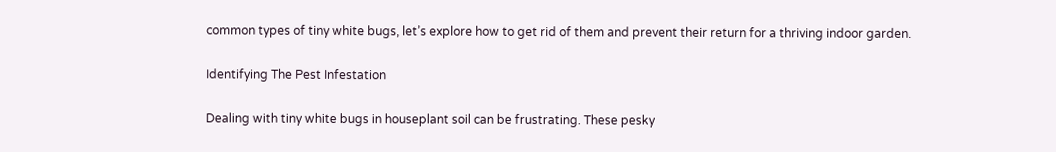common types of tiny white bugs, let’s explore how to get rid of them and prevent their return for a thriving indoor garden.

Identifying The Pest Infestation

Dealing with tiny white bugs in houseplant soil can be frustrating. These pesky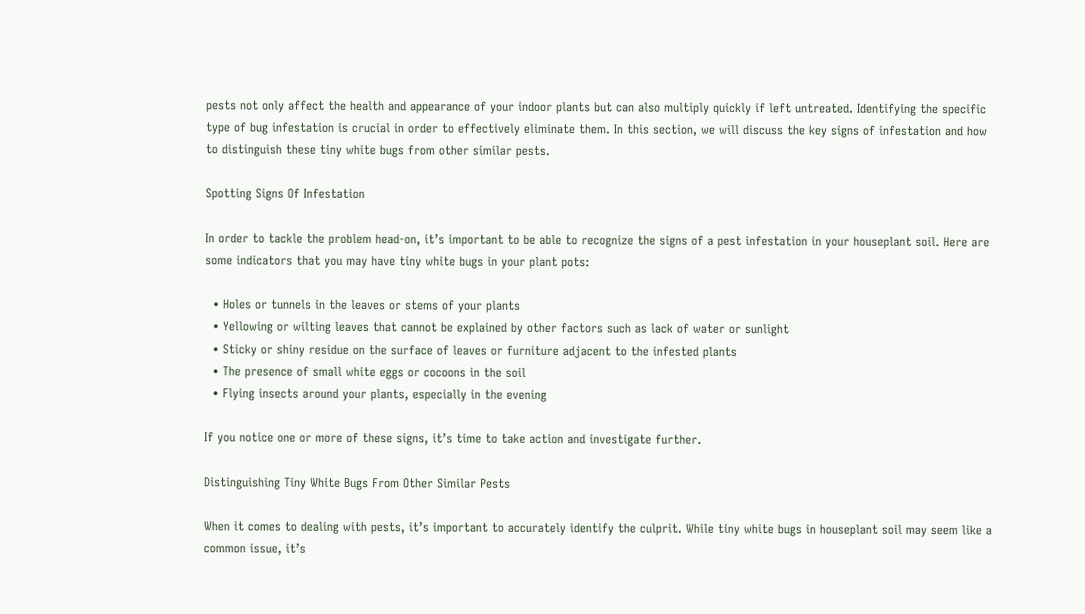pests not only affect the health and appearance of your indoor plants but can also multiply quickly if left untreated. Identifying the specific type of bug infestation is crucial in order to effectively eliminate them. In this section, we will discuss the key signs of infestation and how to distinguish these tiny white bugs from other similar pests.

Spotting Signs Of Infestation

In order to tackle the problem head-on, it’s important to be able to recognize the signs of a pest infestation in your houseplant soil. Here are some indicators that you may have tiny white bugs in your plant pots:

  • Holes or tunnels in the leaves or stems of your plants
  • Yellowing or wilting leaves that cannot be explained by other factors such as lack of water or sunlight
  • Sticky or shiny residue on the surface of leaves or furniture adjacent to the infested plants
  • The presence of small white eggs or cocoons in the soil
  • Flying insects around your plants, especially in the evening

If you notice one or more of these signs, it’s time to take action and investigate further.

Distinguishing Tiny White Bugs From Other Similar Pests

When it comes to dealing with pests, it’s important to accurately identify the culprit. While tiny white bugs in houseplant soil may seem like a common issue, it’s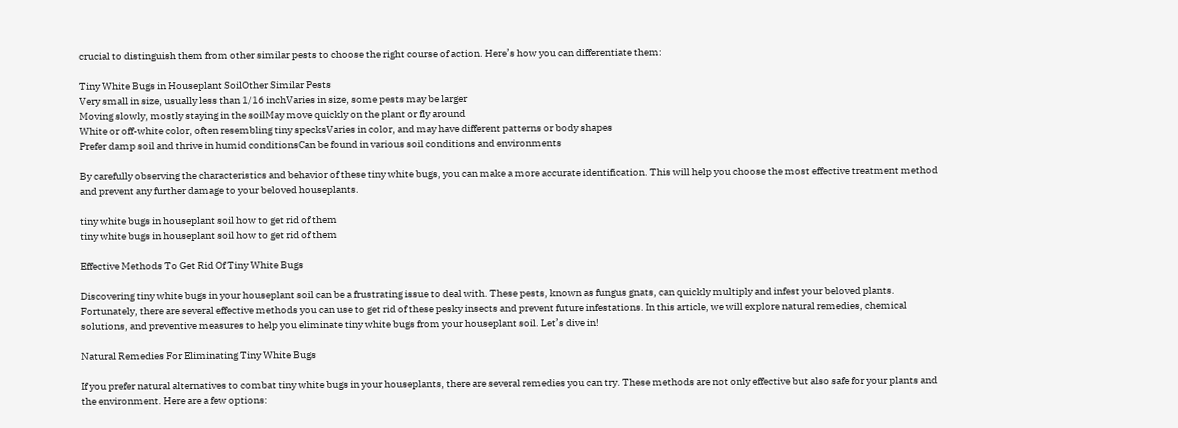crucial to distinguish them from other similar pests to choose the right course of action. Here’s how you can differentiate them:

Tiny White Bugs in Houseplant SoilOther Similar Pests
Very small in size, usually less than 1/16 inchVaries in size, some pests may be larger
Moving slowly, mostly staying in the soilMay move quickly on the plant or fly around
White or off-white color, often resembling tiny specksVaries in color, and may have different patterns or body shapes
Prefer damp soil and thrive in humid conditionsCan be found in various soil conditions and environments

By carefully observing the characteristics and behavior of these tiny white bugs, you can make a more accurate identification. This will help you choose the most effective treatment method and prevent any further damage to your beloved houseplants.

tiny white bugs in houseplant soil how to get rid of them
tiny white bugs in houseplant soil how to get rid of them

Effective Methods To Get Rid Of Tiny White Bugs

Discovering tiny white bugs in your houseplant soil can be a frustrating issue to deal with. These pests, known as fungus gnats, can quickly multiply and infest your beloved plants. Fortunately, there are several effective methods you can use to get rid of these pesky insects and prevent future infestations. In this article, we will explore natural remedies, chemical solutions, and preventive measures to help you eliminate tiny white bugs from your houseplant soil. Let’s dive in!

Natural Remedies For Eliminating Tiny White Bugs

If you prefer natural alternatives to combat tiny white bugs in your houseplants, there are several remedies you can try. These methods are not only effective but also safe for your plants and the environment. Here are a few options: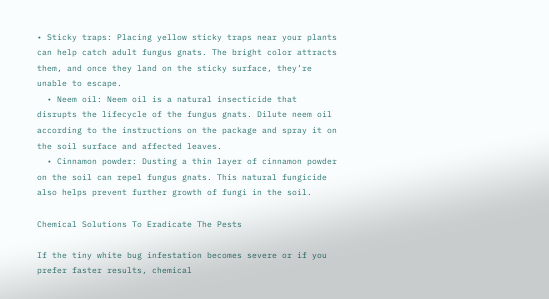• Sticky traps: Placing yellow sticky traps near your plants can help catch adult fungus gnats. The bright color attracts them, and once they land on the sticky surface, they’re unable to escape.
  • Neem oil: Neem oil is a natural insecticide that disrupts the lifecycle of the fungus gnats. Dilute neem oil according to the instructions on the package and spray it on the soil surface and affected leaves.
  • Cinnamon powder: Dusting a thin layer of cinnamon powder on the soil can repel fungus gnats. This natural fungicide also helps prevent further growth of fungi in the soil.

Chemical Solutions To Eradicate The Pests

If the tiny white bug infestation becomes severe or if you prefer faster results, chemical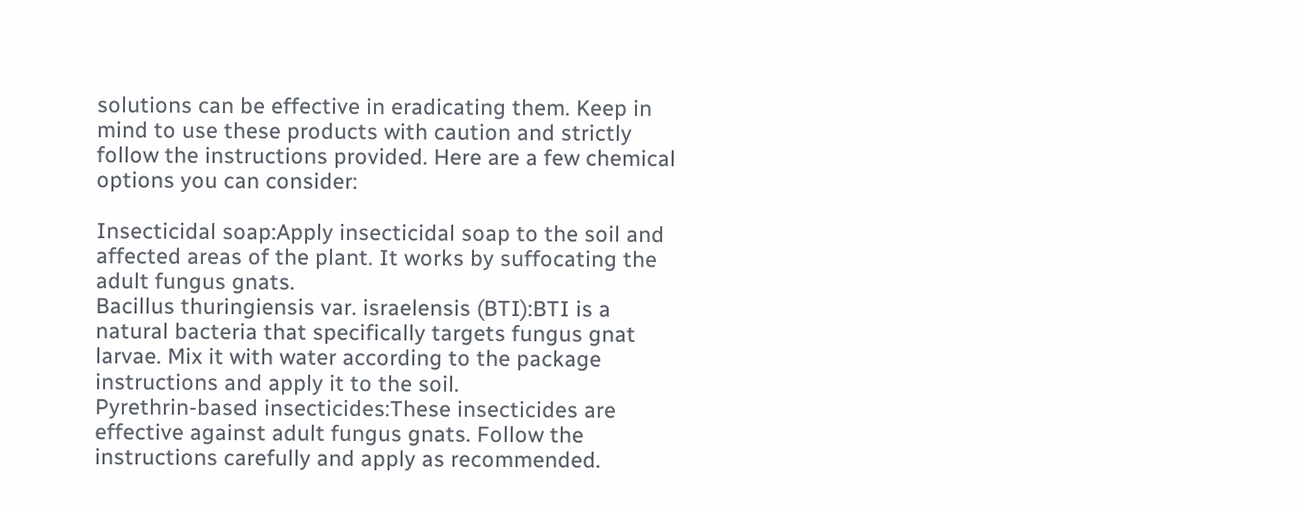solutions can be effective in eradicating them. Keep in mind to use these products with caution and strictly follow the instructions provided. Here are a few chemical options you can consider:

Insecticidal soap:Apply insecticidal soap to the soil and affected areas of the plant. It works by suffocating the adult fungus gnats.
Bacillus thuringiensis var. israelensis (BTI):BTI is a natural bacteria that specifically targets fungus gnat larvae. Mix it with water according to the package instructions and apply it to the soil.
Pyrethrin-based insecticides:These insecticides are effective against adult fungus gnats. Follow the instructions carefully and apply as recommended.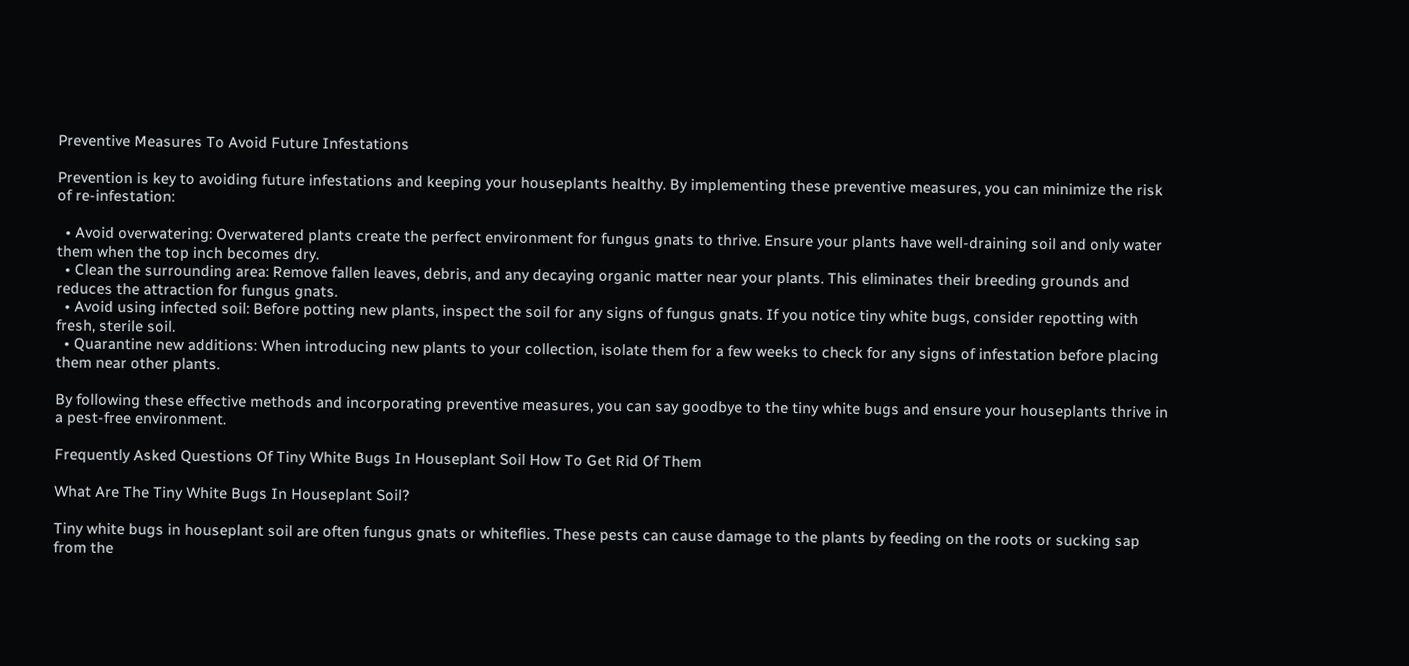Preventive Measures To Avoid Future Infestations

Prevention is key to avoiding future infestations and keeping your houseplants healthy. By implementing these preventive measures, you can minimize the risk of re-infestation:

  • Avoid overwatering: Overwatered plants create the perfect environment for fungus gnats to thrive. Ensure your plants have well-draining soil and only water them when the top inch becomes dry.
  • Clean the surrounding area: Remove fallen leaves, debris, and any decaying organic matter near your plants. This eliminates their breeding grounds and reduces the attraction for fungus gnats.
  • Avoid using infected soil: Before potting new plants, inspect the soil for any signs of fungus gnats. If you notice tiny white bugs, consider repotting with fresh, sterile soil.
  • Quarantine new additions: When introducing new plants to your collection, isolate them for a few weeks to check for any signs of infestation before placing them near other plants.

By following these effective methods and incorporating preventive measures, you can say goodbye to the tiny white bugs and ensure your houseplants thrive in a pest-free environment.

Frequently Asked Questions Of Tiny White Bugs In Houseplant Soil How To Get Rid Of Them

What Are The Tiny White Bugs In Houseplant Soil?

Tiny white bugs in houseplant soil are often fungus gnats or whiteflies. These pests can cause damage to the plants by feeding on the roots or sucking sap from the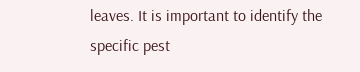leaves. It is important to identify the specific pest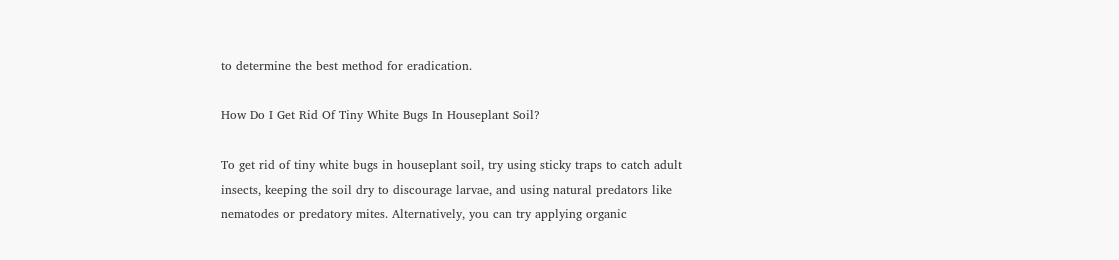to determine the best method for eradication.

How Do I Get Rid Of Tiny White Bugs In Houseplant Soil?

To get rid of tiny white bugs in houseplant soil, try using sticky traps to catch adult insects, keeping the soil dry to discourage larvae, and using natural predators like nematodes or predatory mites. Alternatively, you can try applying organic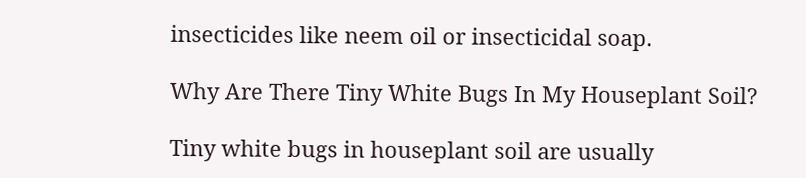insecticides like neem oil or insecticidal soap.

Why Are There Tiny White Bugs In My Houseplant Soil?

Tiny white bugs in houseplant soil are usually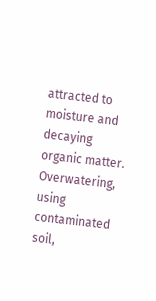attracted to moisture and decaying organic matter. Overwatering, using contaminated soil,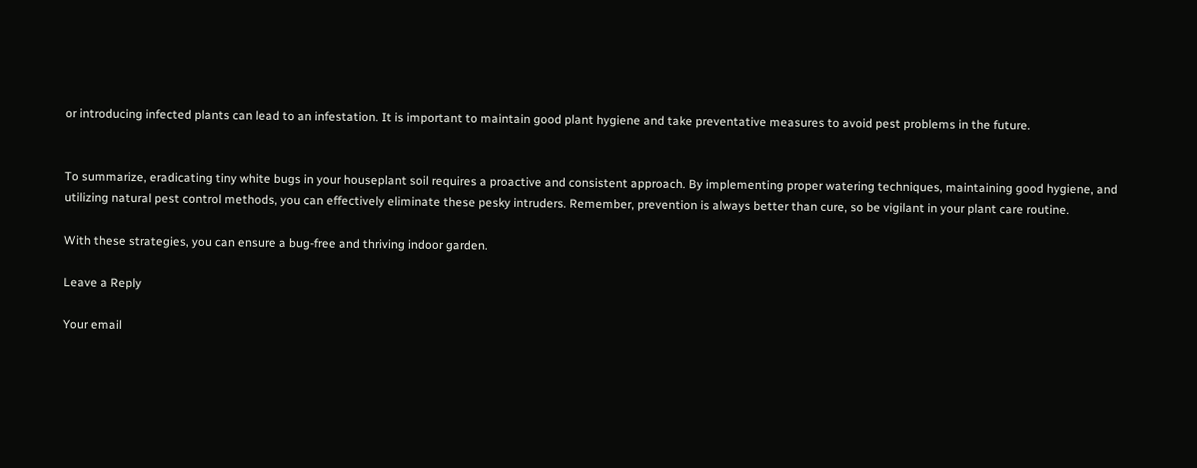or introducing infected plants can lead to an infestation. It is important to maintain good plant hygiene and take preventative measures to avoid pest problems in the future.


To summarize, eradicating tiny white bugs in your houseplant soil requires a proactive and consistent approach. By implementing proper watering techniques, maintaining good hygiene, and utilizing natural pest control methods, you can effectively eliminate these pesky intruders. Remember, prevention is always better than cure, so be vigilant in your plant care routine.

With these strategies, you can ensure a bug-free and thriving indoor garden.

Leave a Reply

Your email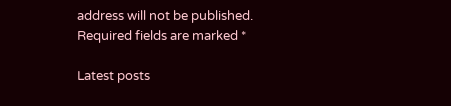address will not be published. Required fields are marked *

Latest posts